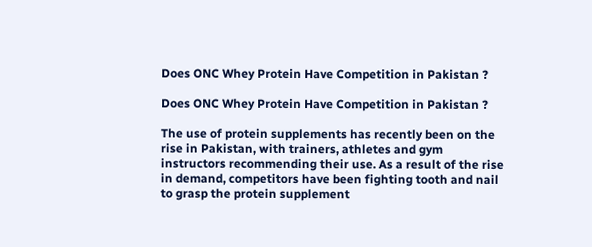Does ONC Whey Protein Have Competition in Pakistan ?

Does ONC Whey Protein Have Competition in Pakistan ?

The use of protein supplements has recently been on the rise in Pakistan, with trainers, athletes and gym instructors recommending their use. As a result of the rise in demand, competitors have been fighting tooth and nail to grasp the protein supplement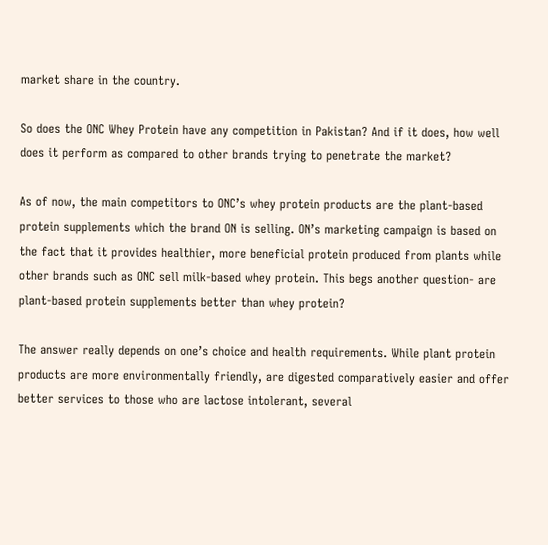market share in the country.

So does the ONC Whey Protein have any competition in Pakistan? And if it does, how well does it perform as compared to other brands trying to penetrate the market?

As of now, the main competitors to ONC’s whey protein products are the plant-based protein supplements which the brand ON is selling. ON’s marketing campaign is based on the fact that it provides healthier, more beneficial protein produced from plants while other brands such as ONC sell milk-based whey protein. This begs another question- are plant-based protein supplements better than whey protein?

The answer really depends on one’s choice and health requirements. While plant protein products are more environmentally friendly, are digested comparatively easier and offer better services to those who are lactose intolerant, several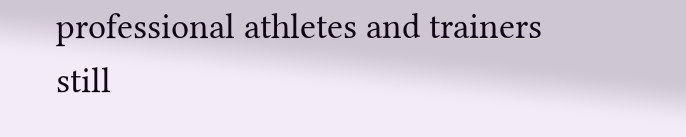professional athletes and trainers still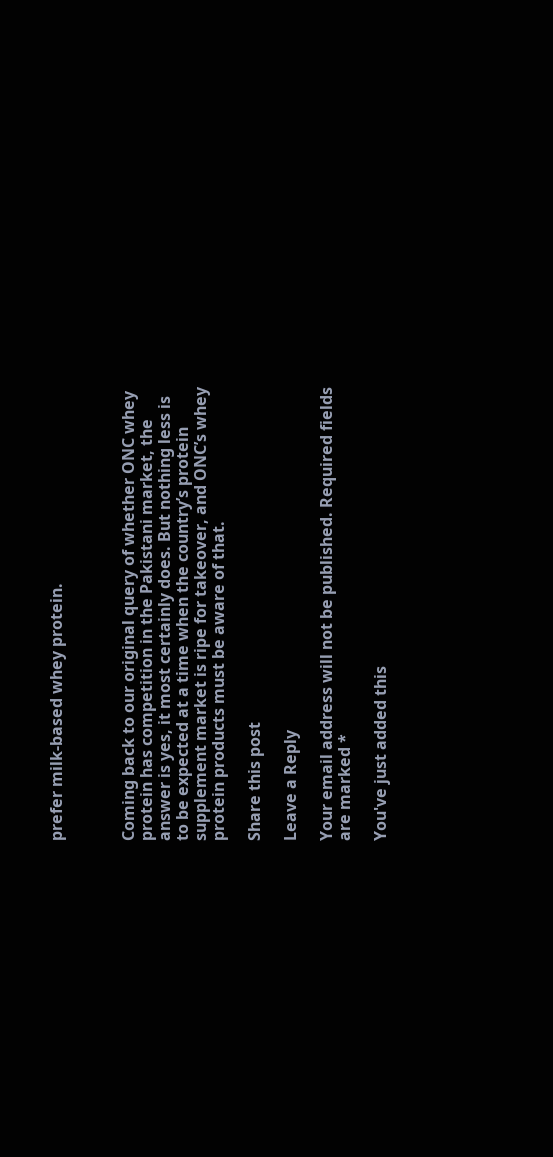prefer milk-based whey protein.



Coming back to our original query of whether ONC whey protein has competition in the Pakistani market, the answer is yes, it most certainly does. But nothing less is to be expected at a time when the country’s protein supplement market is ripe for takeover, and ONC’s whey protein products must be aware of that.

Share this post

Leave a Reply

Your email address will not be published. Required fields are marked *

You've just added this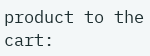product to the cart: